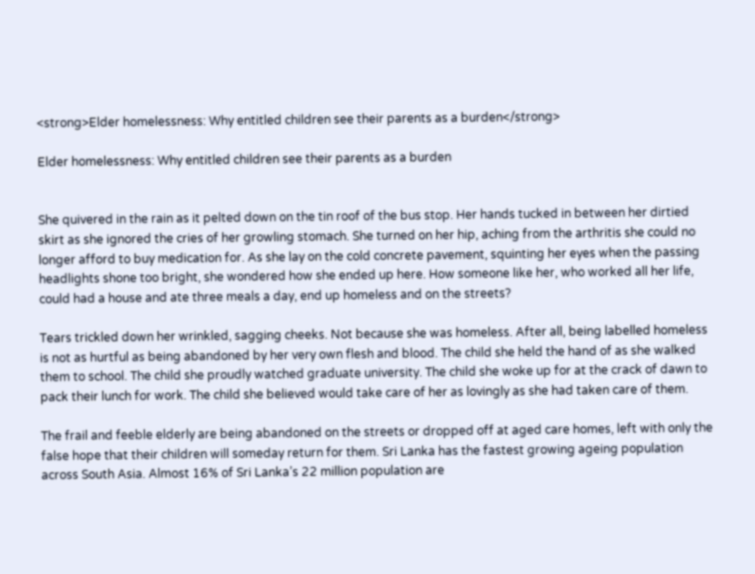<strong>Elder homelessness: Why entitled children see their parents as a burden</strong>

Elder homelessness: Why entitled children see their parents as a burden


She quivered in the rain as it pelted down on the tin roof of the bus stop. Her hands tucked in between her dirtied skirt as she ignored the cries of her growling stomach. She turned on her hip, aching from the arthritis she could no longer afford to buy medication for. As she lay on the cold concrete pavement, squinting her eyes when the passing headlights shone too bright, she wondered how she ended up here. How someone like her, who worked all her life, could had a house and ate three meals a day, end up homeless and on the streets?

Tears trickled down her wrinkled, sagging cheeks. Not because she was homeless. After all, being labelled homeless is not as hurtful as being abandoned by her very own flesh and blood. The child she held the hand of as she walked them to school. The child she proudly watched graduate university. The child she woke up for at the crack of dawn to pack their lunch for work. The child she believed would take care of her as lovingly as she had taken care of them.

The frail and feeble elderly are being abandoned on the streets or dropped off at aged care homes, left with only the false hope that their children will someday return for them. Sri Lanka has the fastest growing ageing population across South Asia. Almost 16% of Sri Lanka’s 22 million population are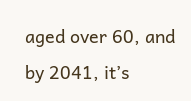aged over 60, and by 2041, it’s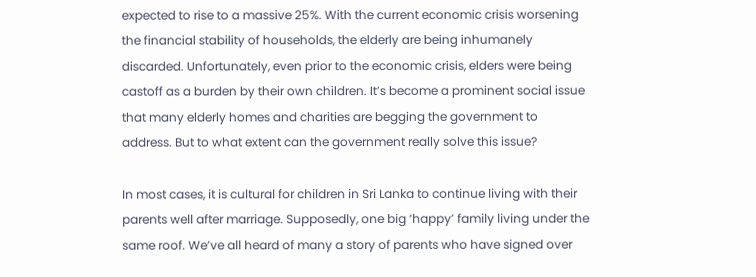expected to rise to a massive 25%. With the current economic crisis worsening the financial stability of households, the elderly are being inhumanely discarded. Unfortunately, even prior to the economic crisis, elders were being castoff as a burden by their own children. It’s become a prominent social issue that many elderly homes and charities are begging the government to address. But to what extent can the government really solve this issue?

In most cases, it is cultural for children in Sri Lanka to continue living with their parents well after marriage. Supposedly, one big ‘happy’ family living under the same roof. We’ve all heard of many a story of parents who have signed over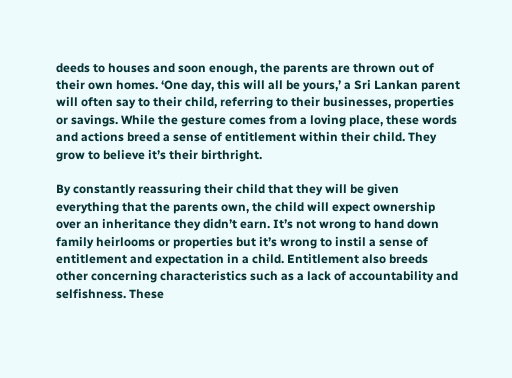deeds to houses and soon enough, the parents are thrown out of their own homes. ‘One day, this will all be yours,’ a Sri Lankan parent will often say to their child, referring to their businesses, properties or savings. While the gesture comes from a loving place, these words and actions breed a sense of entitlement within their child. They grow to believe it’s their birthright.

By constantly reassuring their child that they will be given everything that the parents own, the child will expect ownership over an inheritance they didn’t earn. It’s not wrong to hand down family heirlooms or properties but it’s wrong to instil a sense of entitlement and expectation in a child. Entitlement also breeds other concerning characteristics such as a lack of accountability and selfishness. These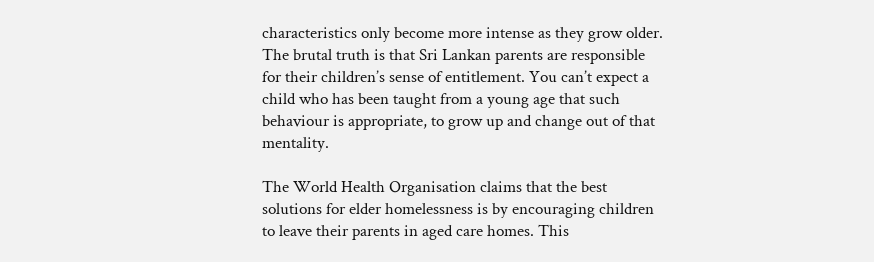characteristics only become more intense as they grow older. The brutal truth is that Sri Lankan parents are responsible for their children’s sense of entitlement. You can’t expect a child who has been taught from a young age that such behaviour is appropriate, to grow up and change out of that mentality.

The World Health Organisation claims that the best solutions for elder homelessness is by encouraging children to leave their parents in aged care homes. This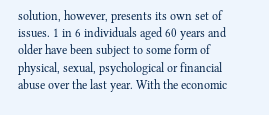solution, however, presents its own set of issues. 1 in 6 individuals aged 60 years and older have been subject to some form of physical, sexual, psychological or financial abuse over the last year. With the economic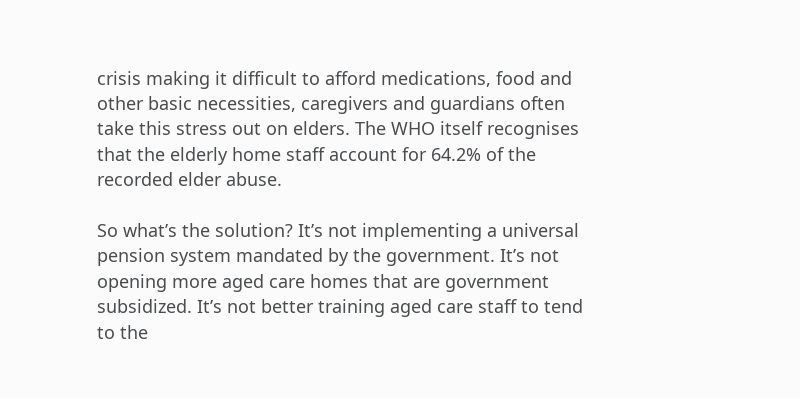crisis making it difficult to afford medications, food and other basic necessities, caregivers and guardians often take this stress out on elders. The WHO itself recognises that the elderly home staff account for 64.2% of the recorded elder abuse.

So what’s the solution? It’s not implementing a universal pension system mandated by the government. It’s not opening more aged care homes that are government subsidized. It’s not better training aged care staff to tend to the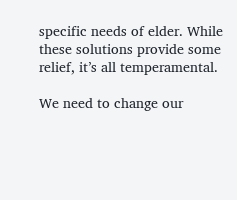specific needs of elder. While these solutions provide some relief, it’s all temperamental.

We need to change our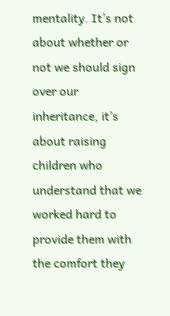mentality. It’s not about whether or not we should sign over our inheritance, it’s about raising children who understand that we worked hard to provide them with the comfort they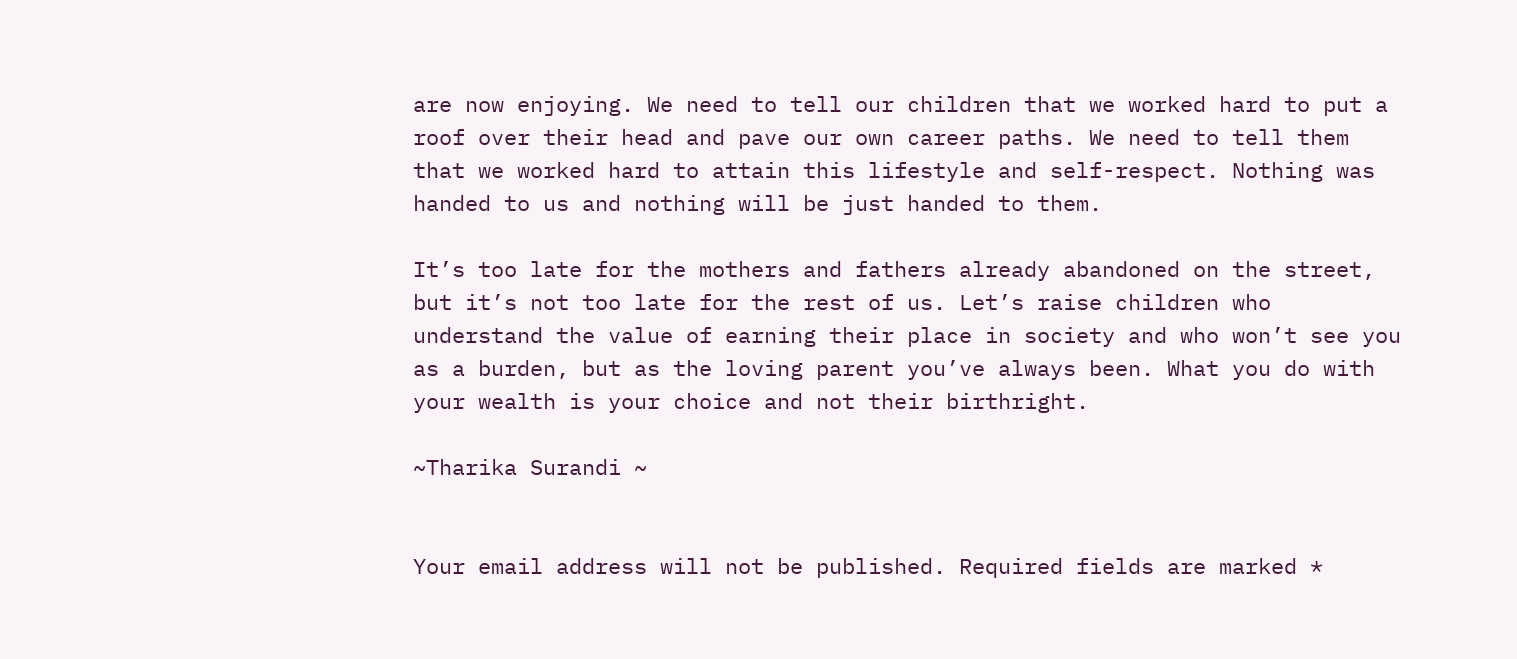are now enjoying. We need to tell our children that we worked hard to put a roof over their head and pave our own career paths. We need to tell them that we worked hard to attain this lifestyle and self-respect. Nothing was handed to us and nothing will be just handed to them.

It’s too late for the mothers and fathers already abandoned on the street, but it’s not too late for the rest of us. Let’s raise children who understand the value of earning their place in society and who won’t see you as a burden, but as the loving parent you’ve always been. What you do with your wealth is your choice and not their birthright.

~Tharika Surandi ~


Your email address will not be published. Required fields are marked *